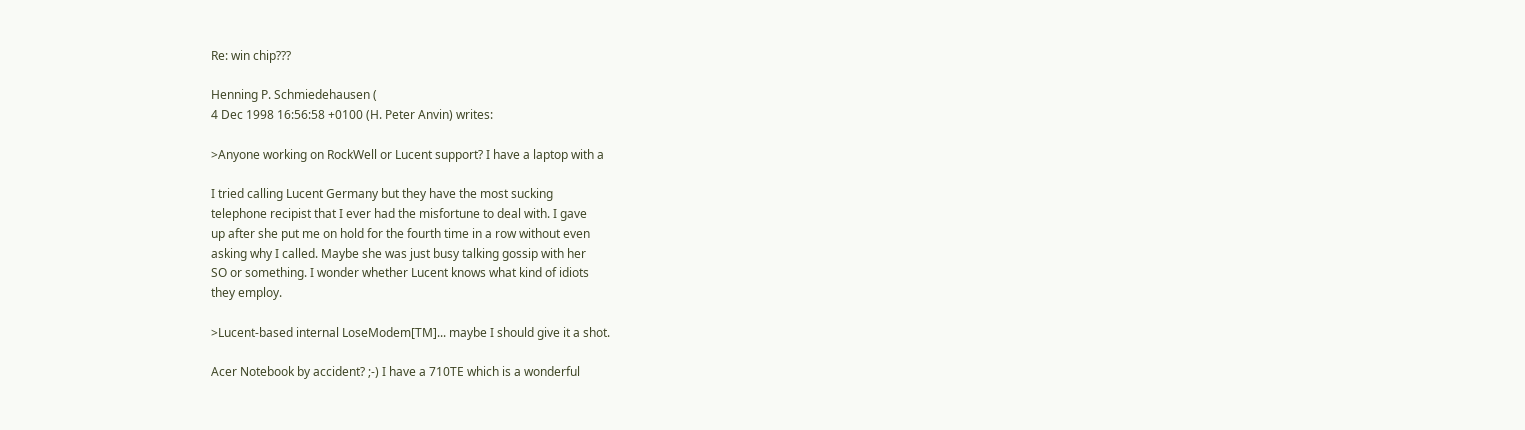Re: win chip???

Henning P. Schmiedehausen (
4 Dec 1998 16:56:58 +0100 (H. Peter Anvin) writes:

>Anyone working on RockWell or Lucent support? I have a laptop with a

I tried calling Lucent Germany but they have the most sucking
telephone recipist that I ever had the misfortune to deal with. I gave
up after she put me on hold for the fourth time in a row without even
asking why I called. Maybe she was just busy talking gossip with her
SO or something. I wonder whether Lucent knows what kind of idiots
they employ.

>Lucent-based internal LoseModem[TM]... maybe I should give it a shot.

Acer Notebook by accident? ;-) I have a 710TE which is a wonderful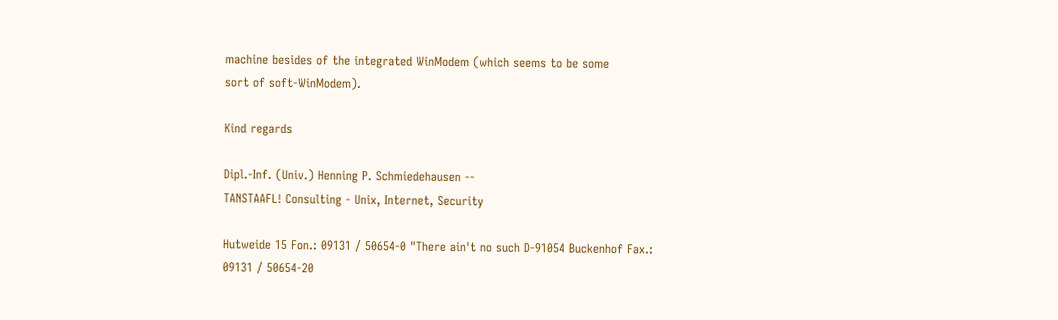machine besides of the integrated WinModem (which seems to be some
sort of soft-WinModem).

Kind regards

Dipl.-Inf. (Univ.) Henning P. Schmiedehausen --
TANSTAAFL! Consulting - Unix, Internet, Security

Hutweide 15 Fon.: 09131 / 50654-0 "There ain't no such D-91054 Buckenhof Fax.: 09131 / 50654-20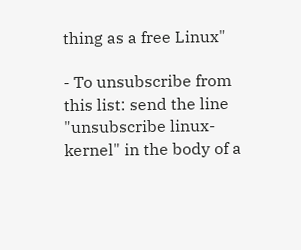thing as a free Linux"

- To unsubscribe from this list: send the line "unsubscribe linux-kernel" in the body of a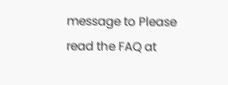message to Please read the FAQ at